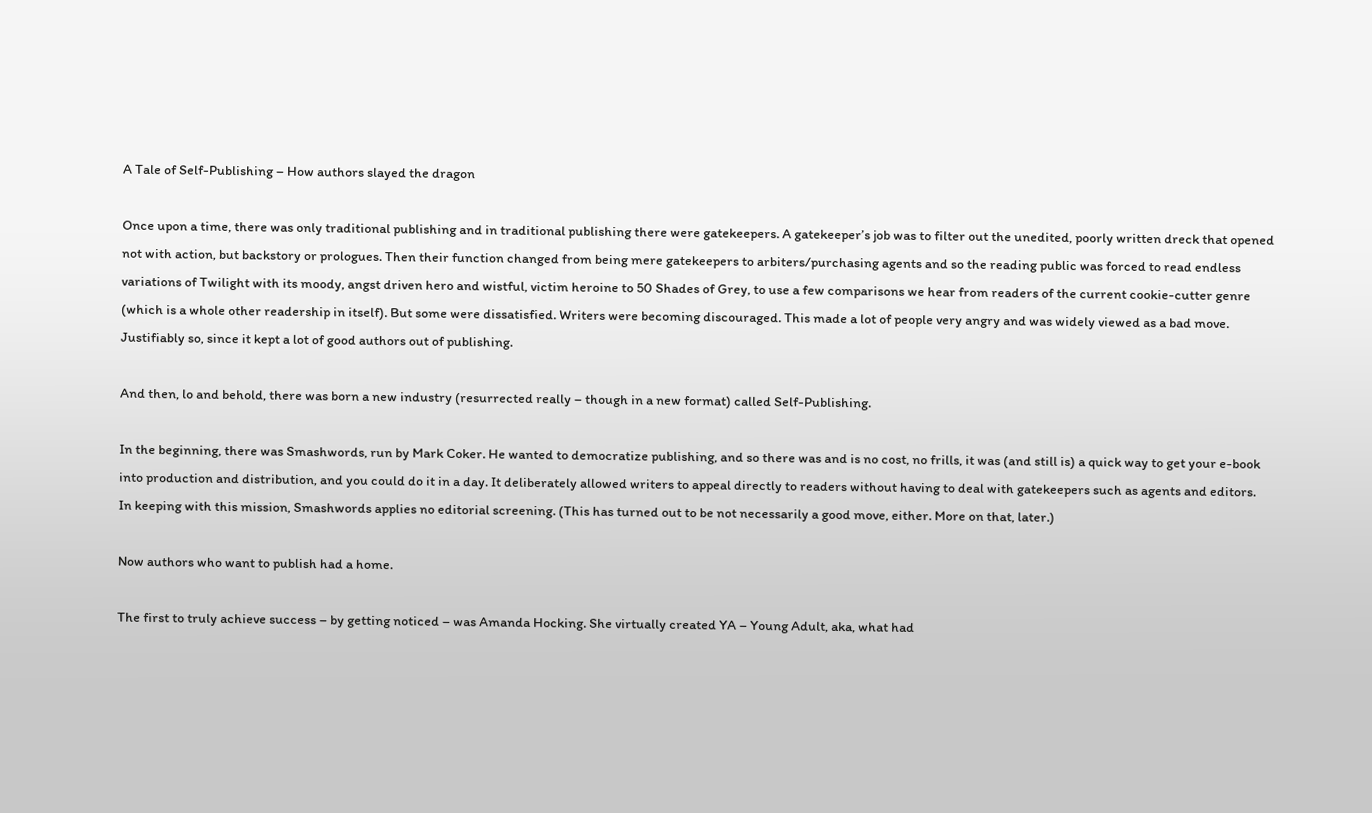A Tale of Self-Publishing – How authors slayed the dragon

Once upon a time, there was only traditional publishing and in traditional publishing there were gatekeepers. A gatekeeper’s job was to filter out the unedited, poorly written dreck that opened not with action, but backstory or prologues. Then their function changed from being mere gatekeepers to arbiters/purchasing agents and so the reading public was forced to read endless variations of Twilight with its moody, angst driven hero and wistful, victim heroine to 50 Shades of Grey, to use a few comparisons we hear from readers of the current cookie-cutter genre (which is a whole other readership in itself). But some were dissatisfied. Writers were becoming discouraged. This made a lot of people very angry and was widely viewed as a bad move. Justifiably so, since it kept a lot of good authors out of publishing.

And then, lo and behold, there was born a new industry (resurrected really – though in a new format) called Self-Publishing.

In the beginning, there was Smashwords, run by Mark Coker. He wanted to democratize publishing, and so there was and is no cost, no frills, it was (and still is) a quick way to get your e-book into production and distribution, and you could do it in a day. It deliberately allowed writers to appeal directly to readers without having to deal with gatekeepers such as agents and editors. In keeping with this mission, Smashwords applies no editorial screening. (This has turned out to be not necessarily a good move, either. More on that, later.)

Now authors who want to publish had a home.

The first to truly achieve success – by getting noticed – was Amanda Hocking. She virtually created YA – Young Adult, aka, what had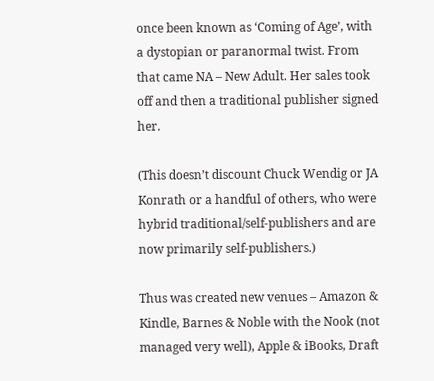once been known as ‘Coming of Age’, with a dystopian or paranormal twist. From that came NA – New Adult. Her sales took off and then a traditional publisher signed her.

(This doesn’t discount Chuck Wendig or JA Konrath or a handful of others, who were hybrid traditional/self-publishers and are now primarily self-publishers.)

Thus was created new venues – Amazon & Kindle, Barnes & Noble with the Nook (not managed very well), Apple & iBooks, Draft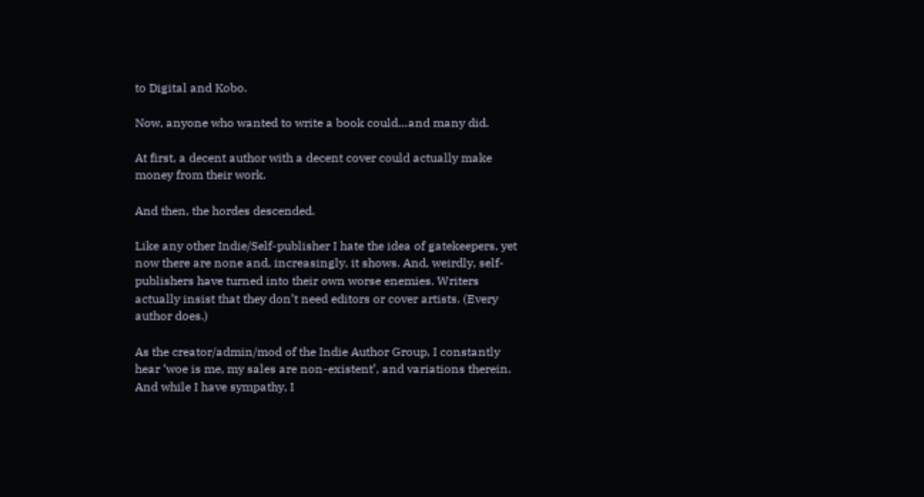to Digital and Kobo.

Now, anyone who wanted to write a book could…and many did.

At first, a decent author with a decent cover could actually make money from their work.

And then, the hordes descended.

Like any other Indie/Self-publisher I hate the idea of gatekeepers, yet now there are none and, increasingly, it shows. And, weirdly, self-publishers have turned into their own worse enemies. Writers actually insist that they don’t need editors or cover artists. (Every author does.)

As the creator/admin/mod of the Indie Author Group, I constantly hear ‘woe is me, my sales are non-existent’, and variations therein.  And while I have sympathy, I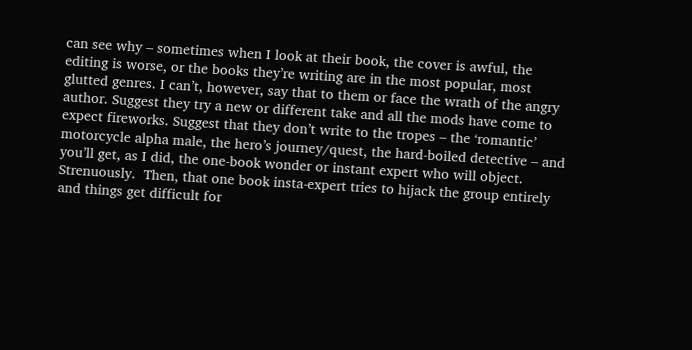can see why – sometimes when I look at their book, the cover is awful, the editing is worse, or the books they’re writing are in the most popular, most glutted genres. I can’t, however, say that to them or face the wrath of the angry author. Suggest they try a new or different take and all the mods have come to expect fireworks. Suggest that they don’t write to the tropes – the ‘romantic’ motorcycle alpha male, the hero’s journey/quest, the hard-boiled detective – and you’ll get, as I did, the one-book wonder or instant expert who will object. Strenuously.  Then, that one book insta-expert tries to hijack the group entirely and things get difficult for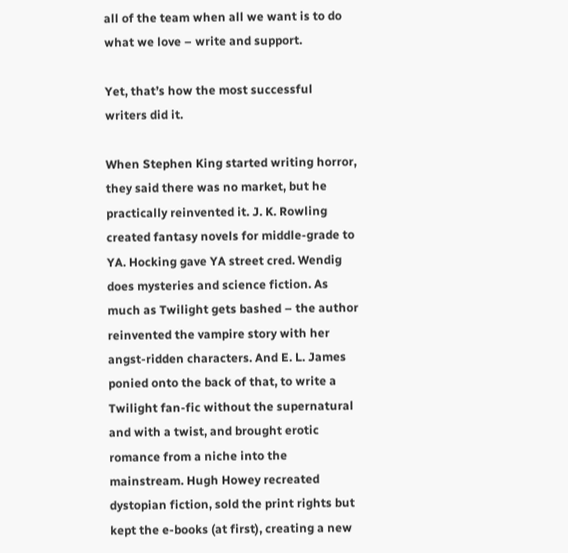all of the team when all we want is to do what we love – write and support.

Yet, that’s how the most successful writers did it.

When Stephen King started writing horror, they said there was no market, but he practically reinvented it. J. K. Rowling created fantasy novels for middle-grade to YA. Hocking gave YA street cred. Wendig does mysteries and science fiction. As much as Twilight gets bashed – the author reinvented the vampire story with her angst-ridden characters. And E. L. James ponied onto the back of that, to write a Twilight fan-fic without the supernatural and with a twist, and brought erotic romance from a niche into the mainstream. Hugh Howey recreated dystopian fiction, sold the print rights but kept the e-books (at first), creating a new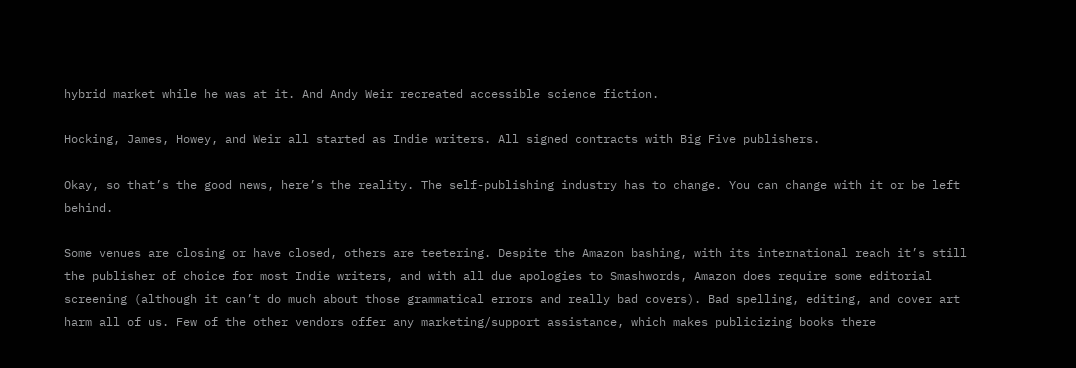hybrid market while he was at it. And Andy Weir recreated accessible science fiction.

Hocking, James, Howey, and Weir all started as Indie writers. All signed contracts with Big Five publishers.

Okay, so that’s the good news, here’s the reality. The self-publishing industry has to change. You can change with it or be left behind.

Some venues are closing or have closed, others are teetering. Despite the Amazon bashing, with its international reach it’s still the publisher of choice for most Indie writers, and with all due apologies to Smashwords, Amazon does require some editorial screening (although it can’t do much about those grammatical errors and really bad covers). Bad spelling, editing, and cover art harm all of us. Few of the other vendors offer any marketing/support assistance, which makes publicizing books there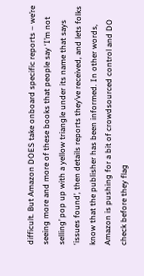difficult. But Amazon DOES take onboard specific reports – we’re seeing more and more of these books that people say ‘I’m not selling’ pop up with a yellow triangle under its name that says ‘issues found’, then details reports they’ve received, and lets folks know that the publisher has been informed. In other words, Amazon is pushing for a bit of crowdsourced control and DO check before they flag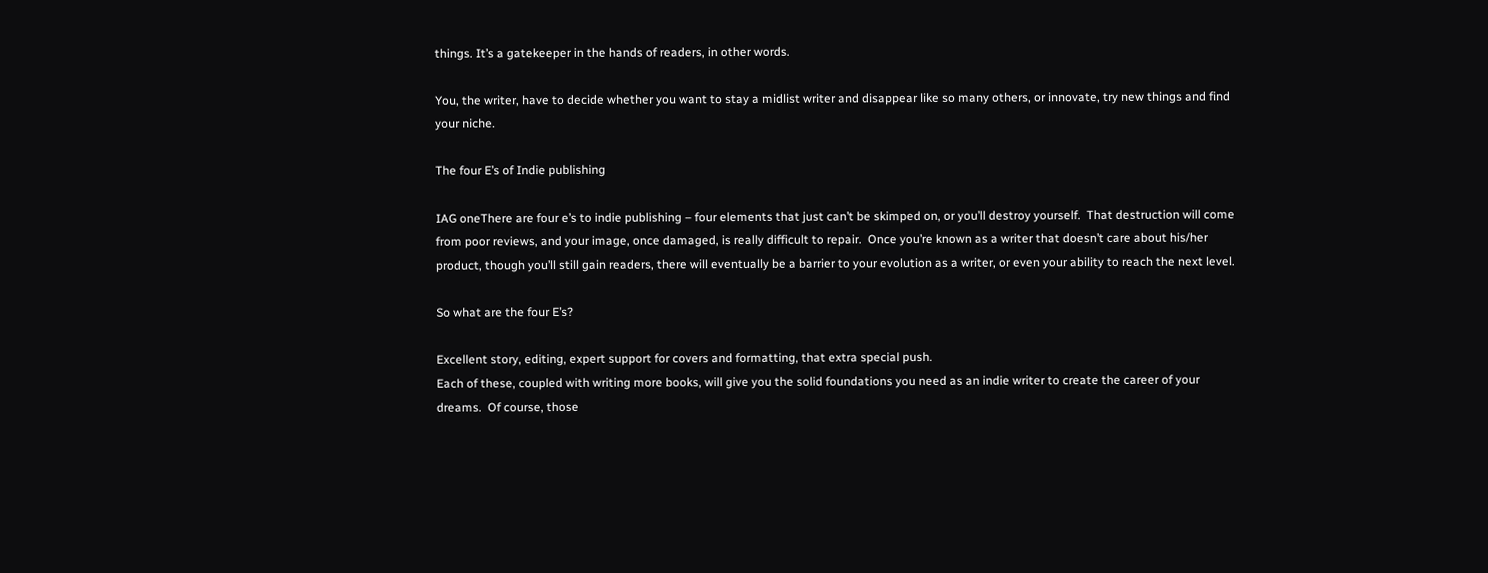things. It’s a gatekeeper in the hands of readers, in other words.

You, the writer, have to decide whether you want to stay a midlist writer and disappear like so many others, or innovate, try new things and find your niche.

The four E’s of Indie publishing

IAG oneThere are four e’s to indie publishing – four elements that just can’t be skimped on, or you’ll destroy yourself.  That destruction will come from poor reviews, and your image, once damaged, is really difficult to repair.  Once you’re known as a writer that doesn’t care about his/her product, though you’ll still gain readers, there will eventually be a barrier to your evolution as a writer, or even your ability to reach the next level.

So what are the four E’s?

Excellent story, editing, expert support for covers and formatting, that extra special push.
Each of these, coupled with writing more books, will give you the solid foundations you need as an indie writer to create the career of your dreams.  Of course, those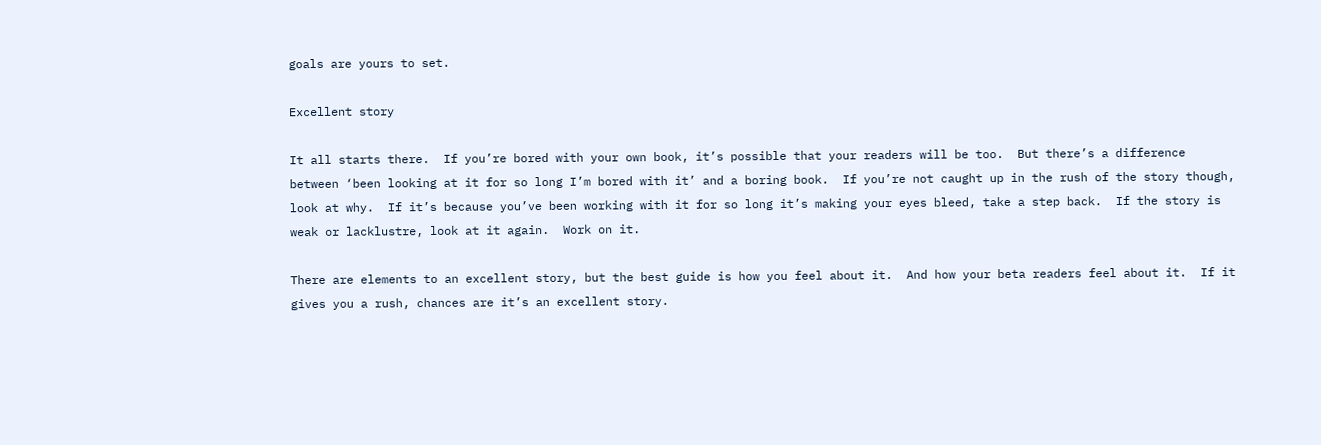goals are yours to set.

Excellent story

It all starts there.  If you’re bored with your own book, it’s possible that your readers will be too.  But there’s a difference between ‘been looking at it for so long I’m bored with it’ and a boring book.  If you’re not caught up in the rush of the story though, look at why.  If it’s because you’ve been working with it for so long it’s making your eyes bleed, take a step back.  If the story is weak or lacklustre, look at it again.  Work on it.

There are elements to an excellent story, but the best guide is how you feel about it.  And how your beta readers feel about it.  If it gives you a rush, chances are it’s an excellent story.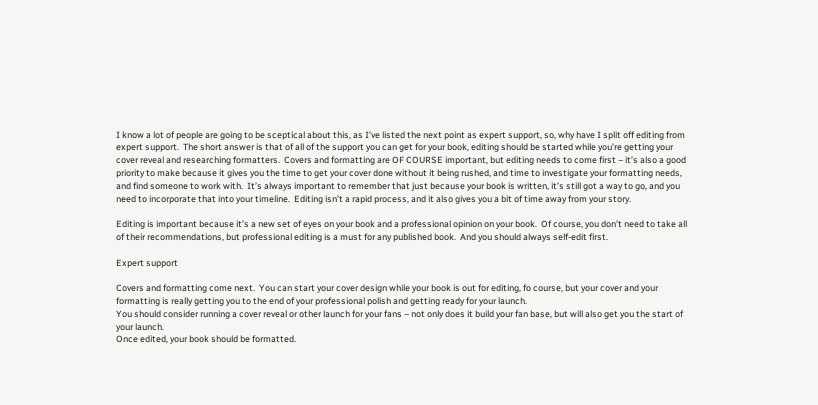I know a lot of people are going to be sceptical about this, as I’ve listed the next point as expert support, so, why have I split off editing from expert support.  The short answer is that of all of the support you can get for your book, editing should be started while you’re getting your cover reveal and researching formatters.  Covers and formatting are OF COURSE important, but editing needs to come first – it’s also a good priority to make because it gives you the time to get your cover done without it being rushed, and time to investigate your formatting needs, and find someone to work with.  It’s always important to remember that just because your book is written, it’s still got a way to go, and you need to incorporate that into your timeline.  Editing isn’t a rapid process, and it also gives you a bit of time away from your story.

Editing is important because it’s a new set of eyes on your book and a professional opinion on your book.  Of course, you don’t need to take all of their recommendations, but professional editing is a must for any published book.  And you should always self-edit first.

Expert support

Covers and formatting come next.  You can start your cover design while your book is out for editing, fo course, but your cover and your formatting is really getting you to the end of your professional polish and getting ready for your launch.
You should consider running a cover reveal or other launch for your fans – not only does it build your fan base, but will also get you the start of your launch.
Once edited, your book should be formatted.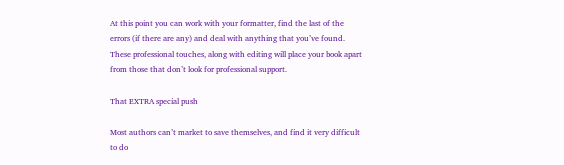At this point you can work with your formatter, find the last of the errors (if there are any) and deal with anything that you’ve found.  These professional touches, along with editing will place your book apart from those that don’t look for professional support.

That EXTRA special push

Most authors can’t market to save themselves, and find it very difficult to do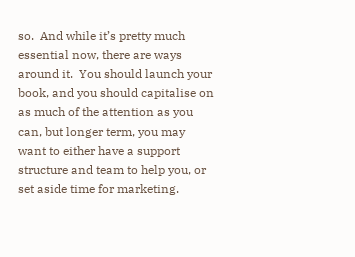so.  And while it’s pretty much essential now, there are ways around it.  You should launch your book, and you should capitalise on as much of the attention as you can, but longer term, you may want to either have a support structure and team to help you, or set aside time for marketing.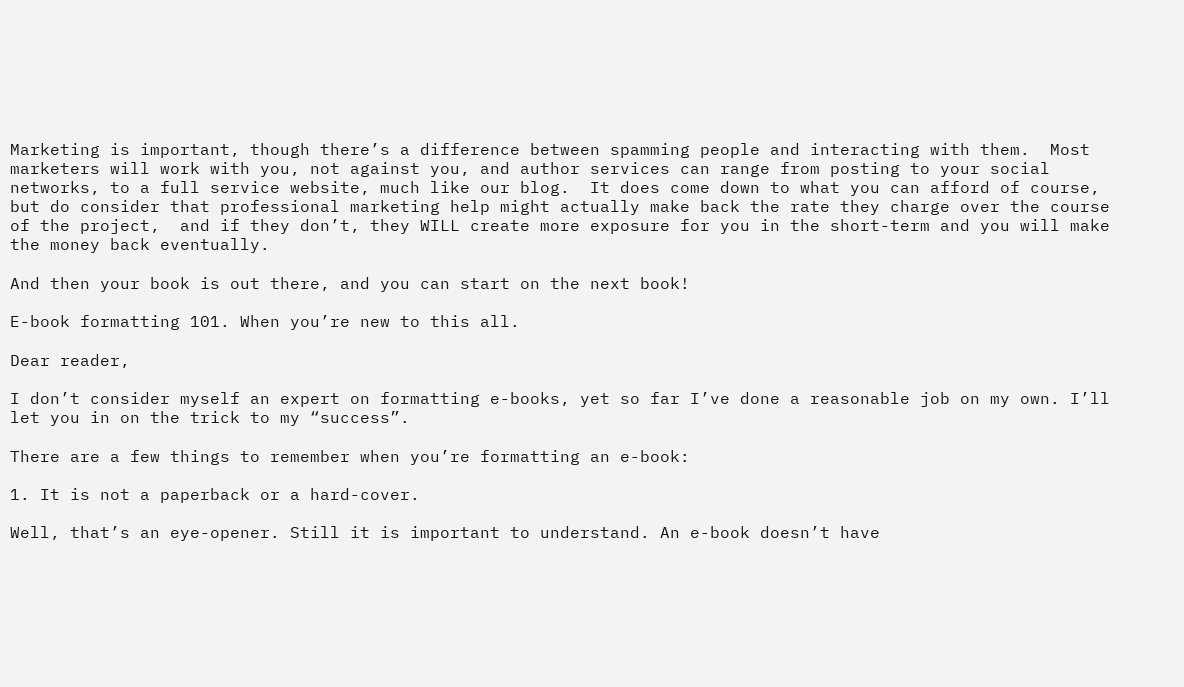Marketing is important, though there’s a difference between spamming people and interacting with them.  Most marketers will work with you, not against you, and author services can range from posting to your social networks, to a full service website, much like our blog.  It does come down to what you can afford of course, but do consider that professional marketing help might actually make back the rate they charge over the course of the project,  and if they don’t, they WILL create more exposure for you in the short-term and you will make the money back eventually.

And then your book is out there, and you can start on the next book!

E-book formatting 101. When you’re new to this all.

Dear reader,

I don’t consider myself an expert on formatting e-books, yet so far I’ve done a reasonable job on my own. I’ll let you in on the trick to my “success”.

There are a few things to remember when you’re formatting an e-book:

1. It is not a paperback or a hard-cover.

Well, that’s an eye-opener. Still it is important to understand. An e-book doesn’t have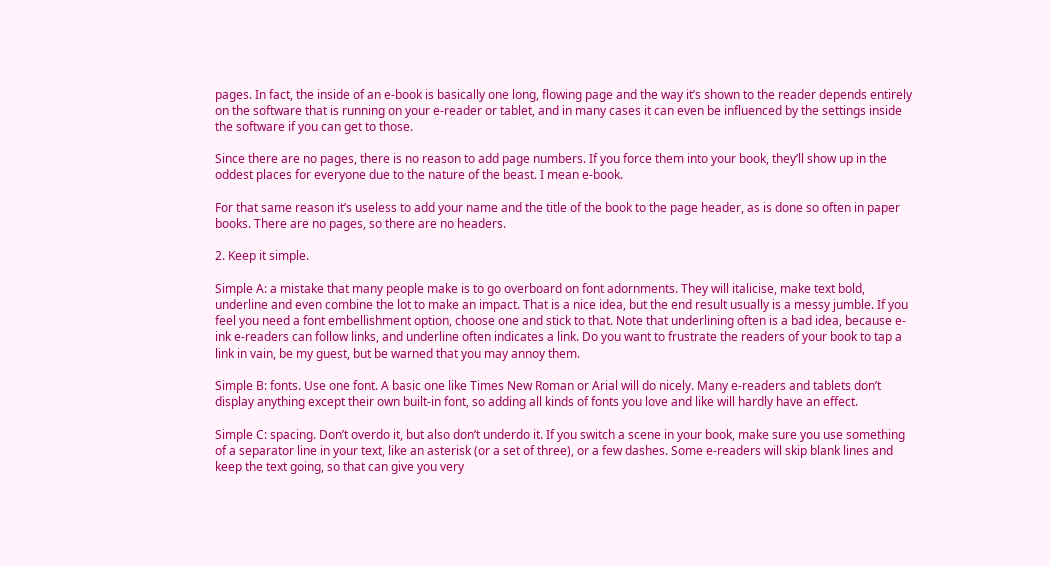pages. In fact, the inside of an e-book is basically one long, flowing page and the way it’s shown to the reader depends entirely on the software that is running on your e-reader or tablet, and in many cases it can even be influenced by the settings inside the software if you can get to those.

Since there are no pages, there is no reason to add page numbers. If you force them into your book, they’ll show up in the oddest places for everyone due to the nature of the beast. I mean e-book.

For that same reason it’s useless to add your name and the title of the book to the page header, as is done so often in paper books. There are no pages, so there are no headers.

2. Keep it simple.

Simple A: a mistake that many people make is to go overboard on font adornments. They will italicise, make text bold, underline and even combine the lot to make an impact. That is a nice idea, but the end result usually is a messy jumble. If you feel you need a font embellishment option, choose one and stick to that. Note that underlining often is a bad idea, because e-ink e-readers can follow links, and underline often indicates a link. Do you want to frustrate the readers of your book to tap a link in vain, be my guest, but be warned that you may annoy them.

Simple B: fonts. Use one font. A basic one like Times New Roman or Arial will do nicely. Many e-readers and tablets don’t display anything except their own built-in font, so adding all kinds of fonts you love and like will hardly have an effect.

Simple C: spacing. Don’t overdo it, but also don’t underdo it. If you switch a scene in your book, make sure you use something of a separator line in your text, like an asterisk (or a set of three), or a few dashes. Some e-readers will skip blank lines and keep the text going, so that can give you very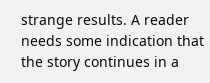strange results. A reader needs some indication that the story continues in a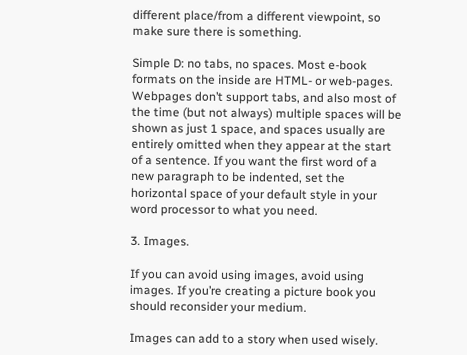different place/from a different viewpoint, so make sure there is something.

Simple D: no tabs, no spaces. Most e-book formats on the inside are HTML- or web-pages. Webpages don’t support tabs, and also most of the time (but not always) multiple spaces will be shown as just 1 space, and spaces usually are entirely omitted when they appear at the start of a sentence. If you want the first word of a new paragraph to be indented, set the horizontal space of your default style in your word processor to what you need.

3. Images.

If you can avoid using images, avoid using images. If you’re creating a picture book you should reconsider your medium.

Images can add to a story when used wisely.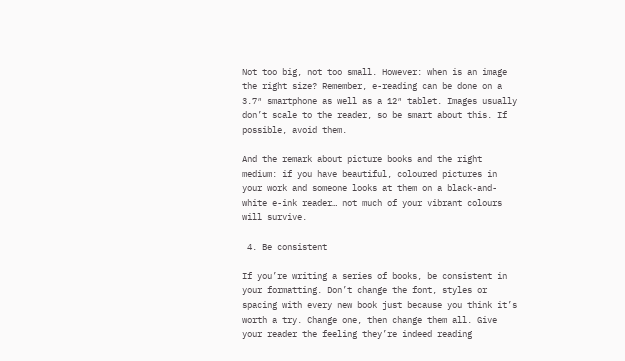Not too big, not too small. However: when is an image the right size? Remember, e-reading can be done on a 3.7″ smartphone as well as a 12″ tablet. Images usually don’t scale to the reader, so be smart about this. If possible, avoid them.

And the remark about picture books and the right medium: if you have beautiful, coloured pictures in your work and someone looks at them on a black-and-white e-ink reader… not much of your vibrant colours will survive.

 4. Be consistent

If you’re writing a series of books, be consistent in your formatting. Don’t change the font, styles or spacing with every new book just because you think it’s worth a try. Change one, then change them all. Give your reader the feeling they’re indeed reading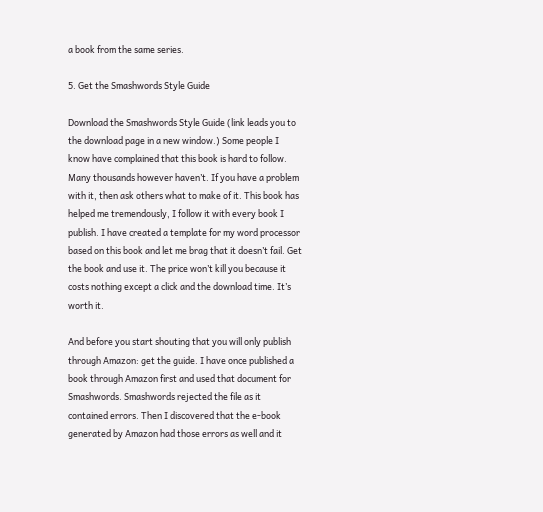a book from the same series.

5. Get the Smashwords Style Guide

Download the Smashwords Style Guide (link leads you to the download page in a new window.) Some people I know have complained that this book is hard to follow. Many thousands however haven’t. If you have a problem with it, then ask others what to make of it. This book has helped me tremendously, I follow it with every book I publish. I have created a template for my word processor based on this book and let me brag that it doesn’t fail. Get the book and use it. The price won’t kill you because it costs nothing except a click and the download time. It’s worth it.

And before you start shouting that you will only publish through Amazon: get the guide. I have once published a book through Amazon first and used that document for Smashwords. Smashwords rejected the file as it contained errors. Then I discovered that the e-book generated by Amazon had those errors as well and it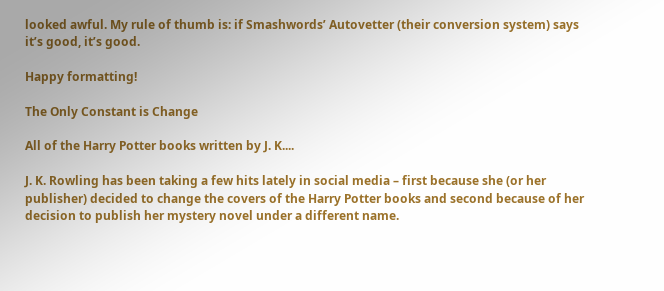looked awful. My rule of thumb is: if Smashwords’ Autovetter (their conversion system) says it’s good, it’s good.

Happy formatting!

The Only Constant is Change

All of the Harry Potter books written by J. K....

J. K. Rowling has been taking a few hits lately in social media – first because she (or her publisher) decided to change the covers of the Harry Potter books and second because of her decision to publish her mystery novel under a different name.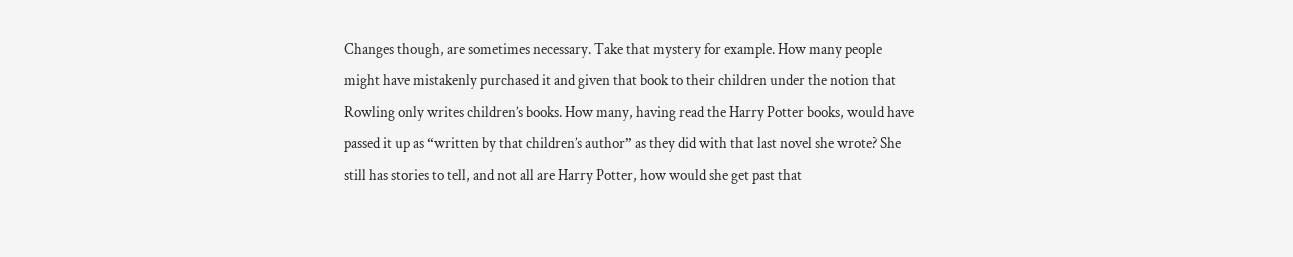Changes though, are sometimes necessary. Take that mystery for example. How many people might have mistakenly purchased it and given that book to their children under the notion that Rowling only writes children’s books. How many, having read the Harry Potter books, would have passed it up as “written by that children’s author” as they did with that last novel she wrote? She still has stories to tell, and not all are Harry Potter, how would she get past that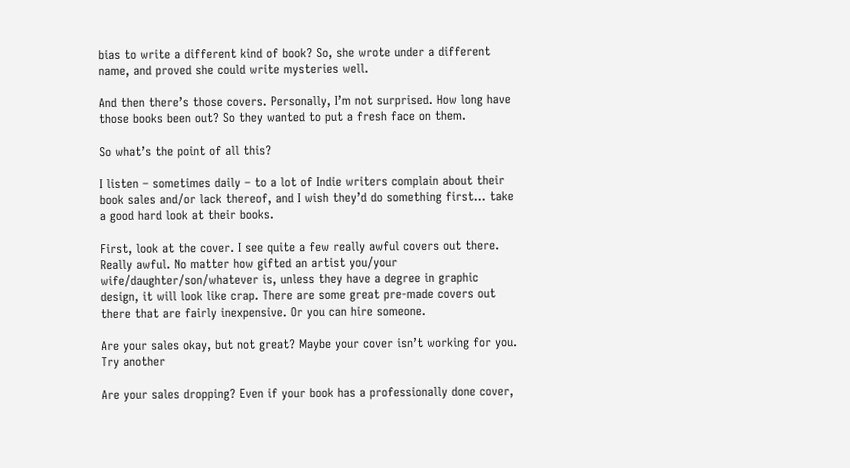bias to write a different kind of book? So, she wrote under a different name, and proved she could write mysteries well.

And then there’s those covers. Personally, I’m not surprised. How long have those books been out? So they wanted to put a fresh face on them.

So what’s the point of all this?

I listen – sometimes daily – to a lot of Indie writers complain about their book sales and/or lack thereof, and I wish they’d do something first… take a good hard look at their books.

First, look at the cover. I see quite a few really awful covers out there. Really awful. No matter how gifted an artist you/your wife/daughter/son/whatever is, unless they have a degree in graphic design, it will look like crap. There are some great pre-made covers out there that are fairly inexpensive. Or you can hire someone.

Are your sales okay, but not great? Maybe your cover isn’t working for you. Try another

Are your sales dropping? Even if your book has a professionally done cover,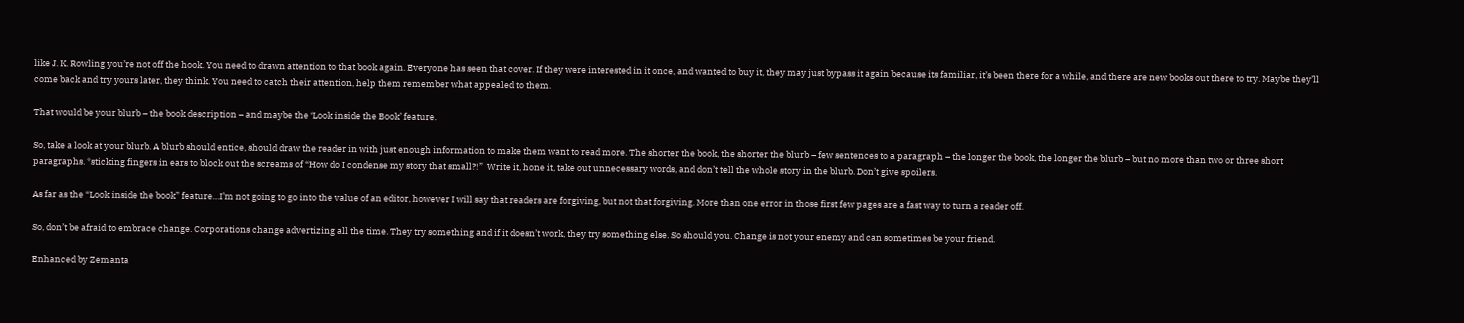like J. K. Rowling you’re not off the hook. You need to drawn attention to that book again. Everyone has seen that cover. If they were interested in it once, and wanted to buy it, they may just bypass it again because its familiar, it’s been there for a while, and there are new books out there to try. Maybe they’ll come back and try yours later, they think. You need to catch their attention, help them remember what appealed to them.

That would be your blurb – the book description – and maybe the ‘Look inside the Book’ feature.

So, take a look at your blurb. A blurb should entice, should draw the reader in with just enough information to make them want to read more. The shorter the book, the shorter the blurb – few sentences to a paragraph – the longer the book, the longer the blurb – but no more than two or three short paragraphs. *sticking fingers in ears to block out the screams of “How do I condense my story that small?!”  Write it, hone it, take out unnecessary words, and don’t tell the whole story in the blurb. Don’t give spoilers.

As far as the “Look inside the book” feature…I’m not going to go into the value of an editor, however I will say that readers are forgiving, but not that forgiving. More than one error in those first few pages are a fast way to turn a reader off.

So, don’t be afraid to embrace change. Corporations change advertizing all the time. They try something and if it doesn’t work, they try something else. So should you. Change is not your enemy and can sometimes be your friend.

Enhanced by Zemanta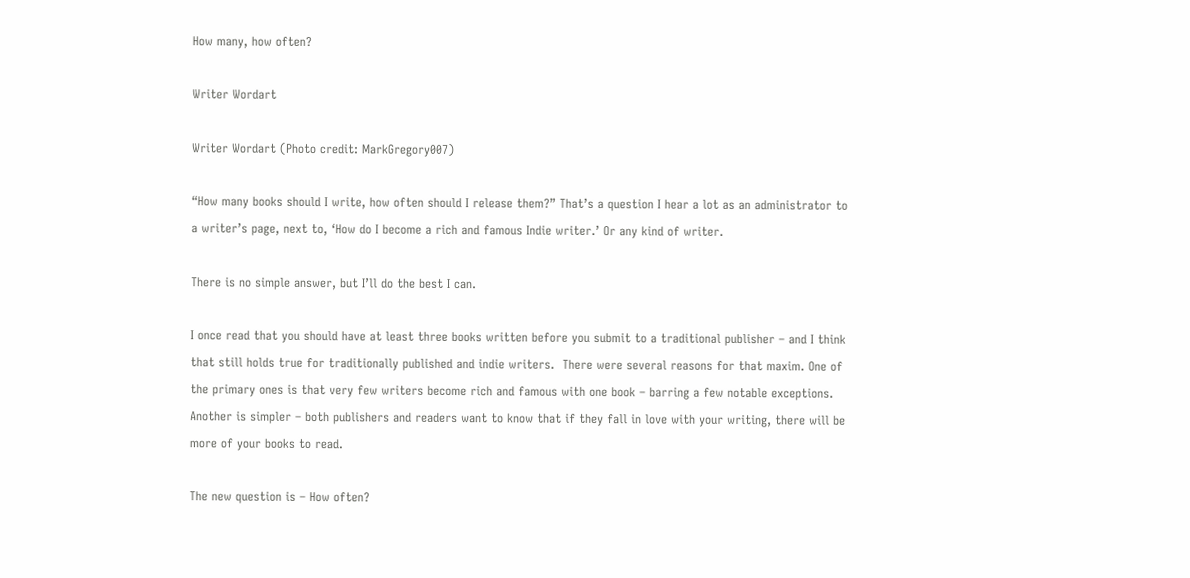How many, how often?

Writer Wordart

Writer Wordart (Photo credit: MarkGregory007)

“How many books should I write, how often should I release them?” That’s a question I hear a lot as an administrator to a writer’s page, next to, ‘How do I become a rich and famous Indie writer.’ Or any kind of writer.

There is no simple answer, but I’ll do the best I can.

I once read that you should have at least three books written before you submit to a traditional publisher – and I think that still holds true for traditionally published and indie writers.  There were several reasons for that maxim. One of the primary ones is that very few writers become rich and famous with one book – barring a few notable exceptions. Another is simpler – both publishers and readers want to know that if they fall in love with your writing, there will be more of your books to read.

The new question is – How often?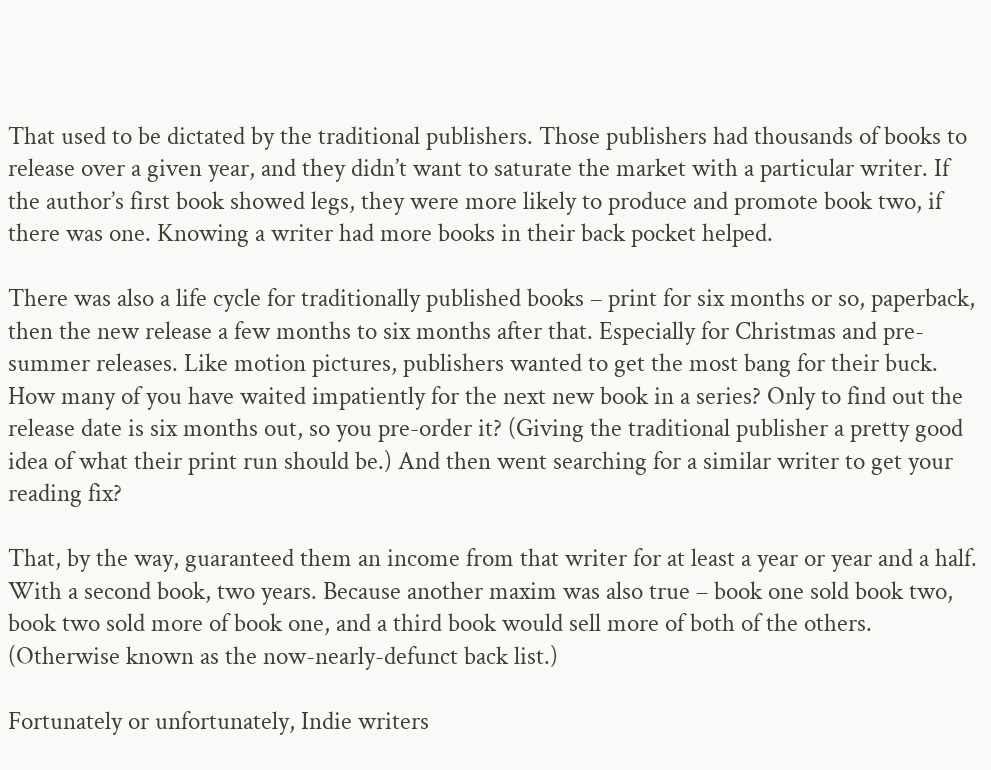That used to be dictated by the traditional publishers. Those publishers had thousands of books to release over a given year, and they didn’t want to saturate the market with a particular writer. If the author’s first book showed legs, they were more likely to produce and promote book two, if there was one. Knowing a writer had more books in their back pocket helped.

There was also a life cycle for traditionally published books – print for six months or so, paperback, then the new release a few months to six months after that. Especially for Christmas and pre-summer releases. Like motion pictures, publishers wanted to get the most bang for their buck. How many of you have waited impatiently for the next new book in a series? Only to find out the release date is six months out, so you pre-order it? (Giving the traditional publisher a pretty good idea of what their print run should be.) And then went searching for a similar writer to get your reading fix?

That, by the way, guaranteed them an income from that writer for at least a year or year and a half. With a second book, two years. Because another maxim was also true – book one sold book two, book two sold more of book one, and a third book would sell more of both of the others. (Otherwise known as the now-nearly-defunct back list.)

Fortunately or unfortunately, Indie writers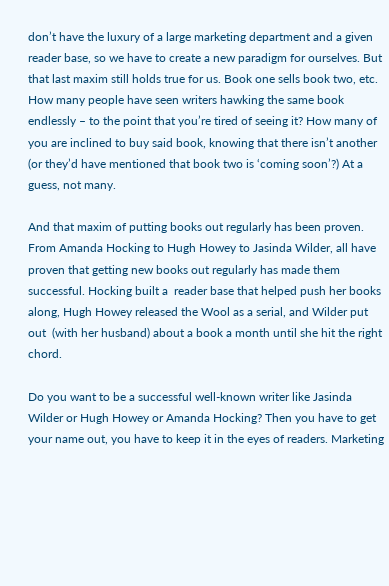don’t have the luxury of a large marketing department and a given reader base, so we have to create a new paradigm for ourselves. But that last maxim still holds true for us. Book one sells book two, etc. How many people have seen writers hawking the same book endlessly – to the point that you’re tired of seeing it? How many of you are inclined to buy said book, knowing that there isn’t another (or they’d have mentioned that book two is ‘coming soon’?) At a guess, not many.

And that maxim of putting books out regularly has been proven. From Amanda Hocking to Hugh Howey to Jasinda Wilder, all have proven that getting new books out regularly has made them successful. Hocking built a  reader base that helped push her books along, Hugh Howey released the Wool as a serial, and Wilder put out  (with her husband) about a book a month until she hit the right chord.

Do you want to be a successful well-known writer like Jasinda Wilder or Hugh Howey or Amanda Hocking? Then you have to get your name out, you have to keep it in the eyes of readers. Marketing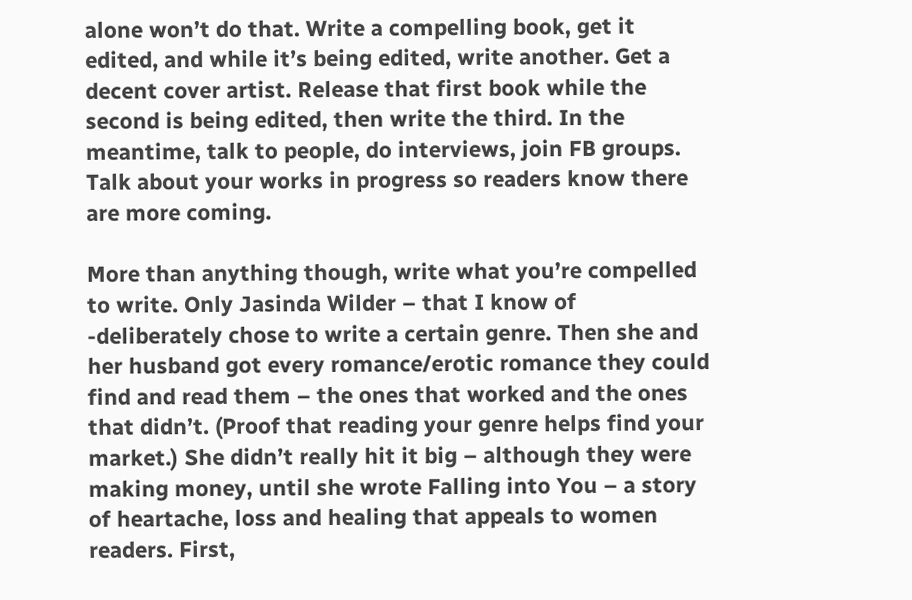alone won’t do that. Write a compelling book, get it edited, and while it’s being edited, write another. Get a decent cover artist. Release that first book while the second is being edited, then write the third. In the meantime, talk to people, do interviews, join FB groups. Talk about your works in progress so readers know there are more coming.

More than anything though, write what you’re compelled to write. Only Jasinda Wilder – that I know of -deliberately chose to write a certain genre. Then she and her husband got every romance/erotic romance they could find and read them – the ones that worked and the ones that didn’t. (Proof that reading your genre helps find your market.) She didn’t really hit it big – although they were making money, until she wrote Falling into You – a story of heartache, loss and healing that appeals to women readers. First,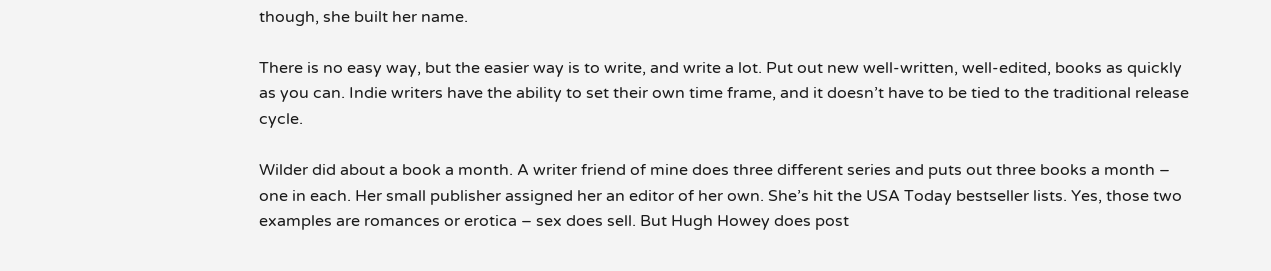though, she built her name.

There is no easy way, but the easier way is to write, and write a lot. Put out new well-written, well-edited, books as quickly as you can. Indie writers have the ability to set their own time frame, and it doesn’t have to be tied to the traditional release cycle.

Wilder did about a book a month. A writer friend of mine does three different series and puts out three books a month – one in each. Her small publisher assigned her an editor of her own. She’s hit the USA Today bestseller lists. Yes, those two examples are romances or erotica – sex does sell. But Hugh Howey does post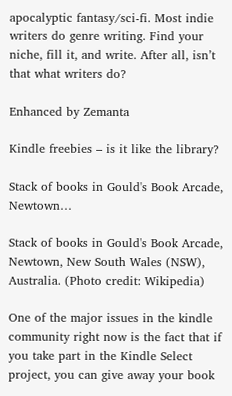apocalyptic fantasy/sci-fi. Most indie writers do genre writing. Find your niche, fill it, and write. After all, isn’t that what writers do?

Enhanced by Zemanta

Kindle freebies – is it like the library?

Stack of books in Gould's Book Arcade, Newtown…

Stack of books in Gould's Book Arcade, Newtown, New South Wales (NSW), Australia. (Photo credit: Wikipedia)

One of the major issues in the kindle community right now is the fact that if you take part in the Kindle Select project, you can give away your book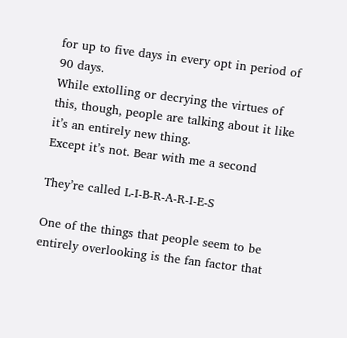for up to five days in every opt in period of 90 days.
While extolling or decrying the virtues of this, though, people are talking about it like it’s an entirely new thing.
Except it’s not. Bear with me a second

They’re called L-I-B-R-A-R-I-E-S

One of the things that people seem to be entirely overlooking is the fan factor that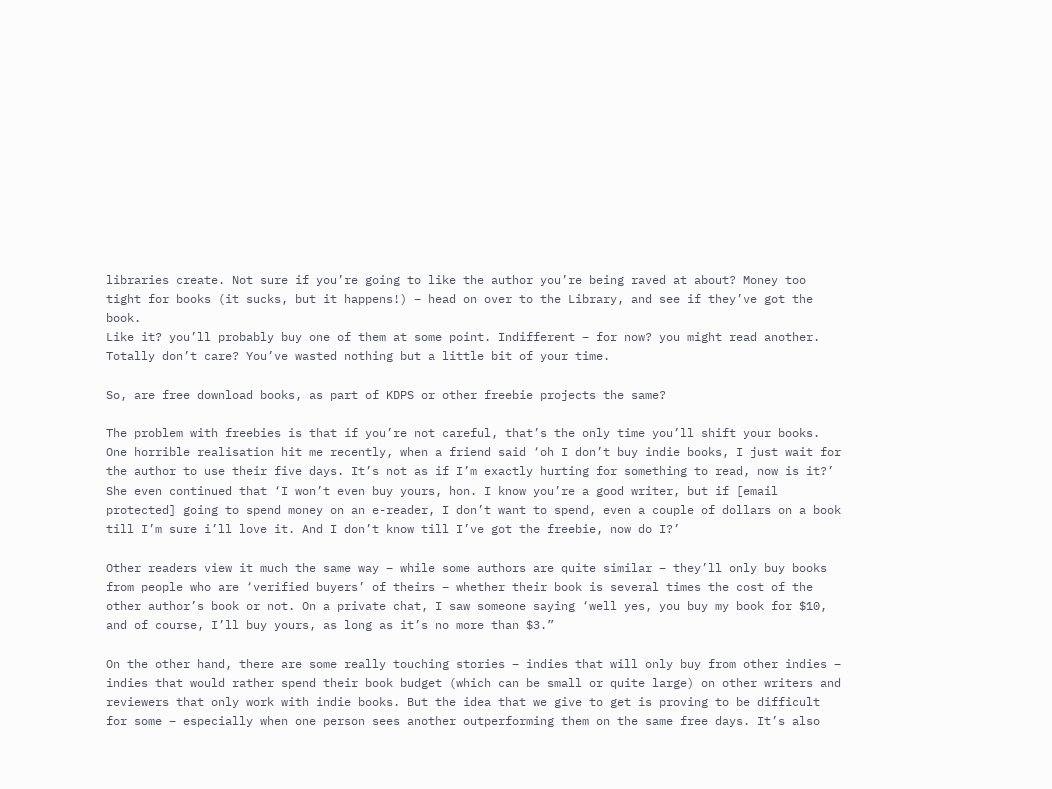libraries create. Not sure if you’re going to like the author you’re being raved at about? Money too tight for books (it sucks, but it happens!) – head on over to the Library, and see if they’ve got the book.
Like it? you’ll probably buy one of them at some point. Indifferent – for now? you might read another. Totally don’t care? You’ve wasted nothing but a little bit of your time.

So, are free download books, as part of KDPS or other freebie projects the same?

The problem with freebies is that if you’re not careful, that’s the only time you’ll shift your books. One horrible realisation hit me recently, when a friend said ‘oh I don’t buy indie books, I just wait for the author to use their five days. It’s not as if I’m exactly hurting for something to read, now is it?’ She even continued that ‘I won’t even buy yours, hon. I know you’re a good writer, but if [email protected] going to spend money on an e-reader, I don’t want to spend, even a couple of dollars on a book till I’m sure i’ll love it. And I don’t know till I’ve got the freebie, now do I?’

Other readers view it much the same way – while some authors are quite similar – they’ll only buy books from people who are ‘verified buyers’ of theirs – whether their book is several times the cost of the other author’s book or not. On a private chat, I saw someone saying ‘well yes, you buy my book for $10, and of course, I’ll buy yours, as long as it’s no more than $3.”

On the other hand, there are some really touching stories – indies that will only buy from other indies – indies that would rather spend their book budget (which can be small or quite large) on other writers and reviewers that only work with indie books. But the idea that we give to get is proving to be difficult for some – especially when one person sees another outperforming them on the same free days. It’s also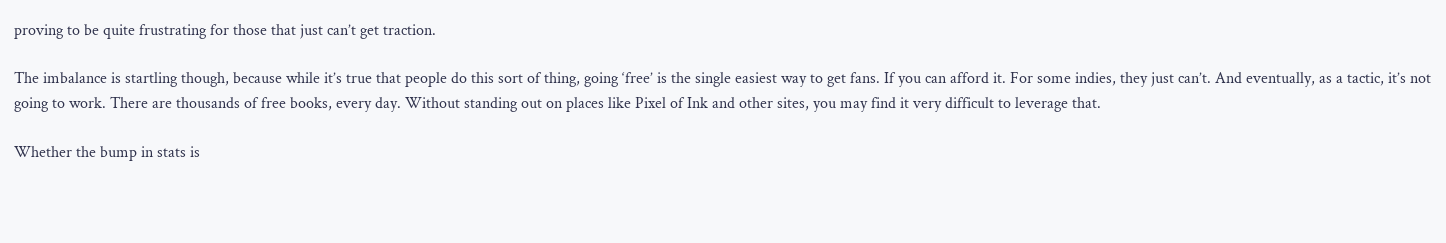proving to be quite frustrating for those that just can’t get traction.

The imbalance is startling though, because while it’s true that people do this sort of thing, going ‘free’ is the single easiest way to get fans. If you can afford it. For some indies, they just can’t. And eventually, as a tactic, it’s not going to work. There are thousands of free books, every day. Without standing out on places like Pixel of Ink and other sites, you may find it very difficult to leverage that.

Whether the bump in stats is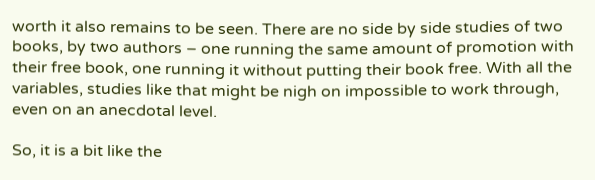worth it also remains to be seen. There are no side by side studies of two books, by two authors – one running the same amount of promotion with their free book, one running it without putting their book free. With all the variables, studies like that might be nigh on impossible to work through, even on an anecdotal level.

So, it is a bit like the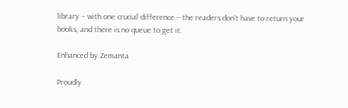library – with one crucial difference – the readers don’t have to return your books, and there is no queue to get it.

Enhanced by Zemanta

Proudly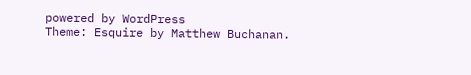powered by WordPress
Theme: Esquire by Matthew Buchanan.